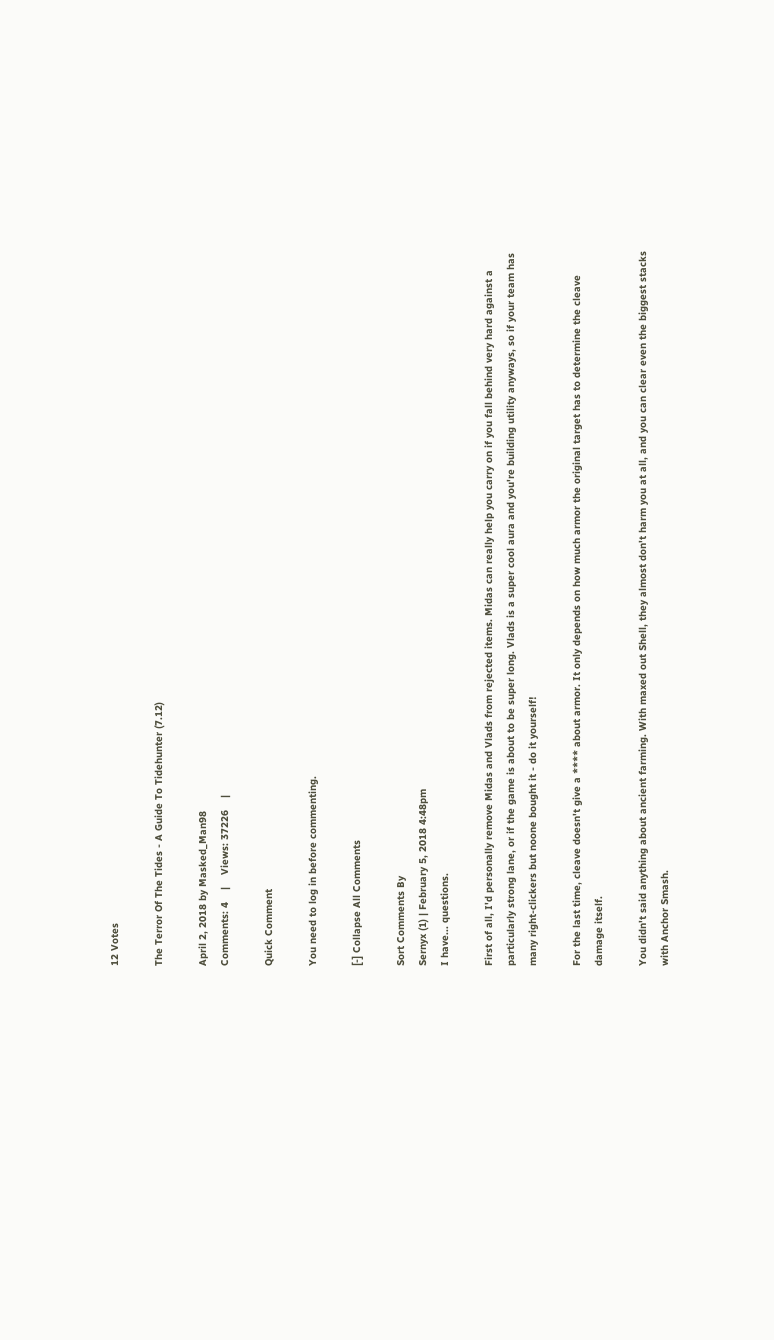12 Votes

The Terror Of The Tides - A Guide To Tidehunter (7.12)

April 2, 2018 by Masked_Man98
Comments: 4    |    Views: 37226    |

Quick Comment

You need to log in before commenting.

[-] Collapse All Comments

Sort Comments By
Sernyx (1) | February 5, 2018 4:48pm
I have... questions.

First of all, I'd personally remove Midas and Vlads from rejected items. Midas can really help you carry on if you fall behind very hard against a particularly strong lane, or if the game is about to be super long. Vlads is a super cool aura and you're building utility anyways, so if your team has many right-clickers but noone bought it - do it yourself!

For the last time, cleave doesn't give a **** about armor. It only depends on how much armor the original target has to determine the cleave damage itself.

You didn't said anything about ancient farming. With maxed out Shell, they almost don't harm you at all, and you can clear even the biggest stacks with Anchor Smash.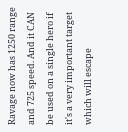Ravage now has 1250 range and 725 speed. And it CAN be used on a single hero if it's a very important target which will escape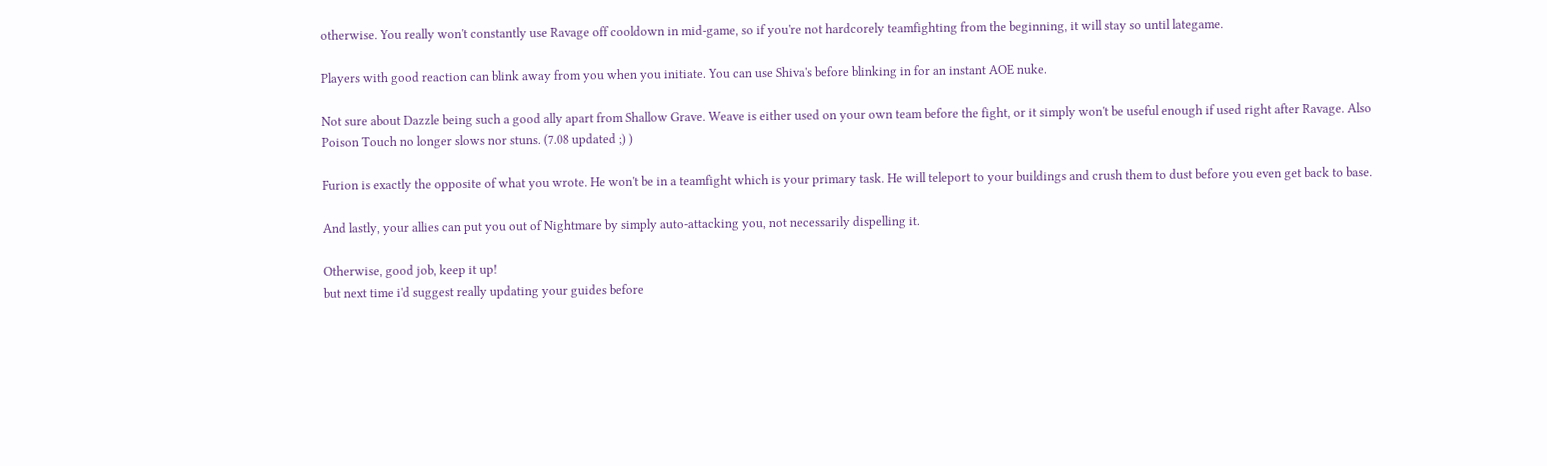otherwise. You really won't constantly use Ravage off cooldown in mid-game, so if you're not hardcorely teamfighting from the beginning, it will stay so until lategame.

Players with good reaction can blink away from you when you initiate. You can use Shiva's before blinking in for an instant AOE nuke.

Not sure about Dazzle being such a good ally apart from Shallow Grave. Weave is either used on your own team before the fight, or it simply won't be useful enough if used right after Ravage. Also Poison Touch no longer slows nor stuns. (7.08 updated ;) )

Furion is exactly the opposite of what you wrote. He won't be in a teamfight which is your primary task. He will teleport to your buildings and crush them to dust before you even get back to base.

And lastly, your allies can put you out of Nightmare by simply auto-attacking you, not necessarily dispelling it.

Otherwise, good job, keep it up!
but next time i'd suggest really updating your guides before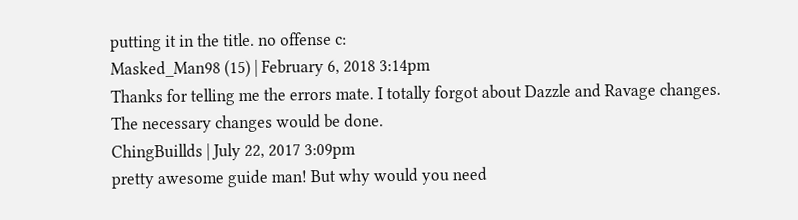putting it in the title. no offense c:
Masked_Man98 (15) | February 6, 2018 3:14pm
Thanks for telling me the errors mate. I totally forgot about Dazzle and Ravage changes.
The necessary changes would be done.
ChingBuillds | July 22, 2017 3:09pm
pretty awesome guide man! But why would you need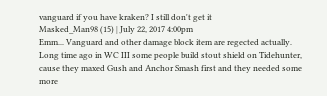vanguard if you have kraken? I still don't get it
Masked_Man98 (15) | July 22, 2017 4:00pm
Emm... Vanguard and other damage block item are regected actually.
Long time ago in WC III some people build stout shield on Tidehunter, cause they maxed Gush and Anchor Smash first and they needed some more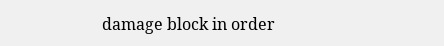damage block in order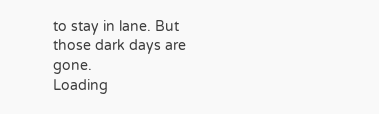to stay in lane. But those dark days are gone.
Loading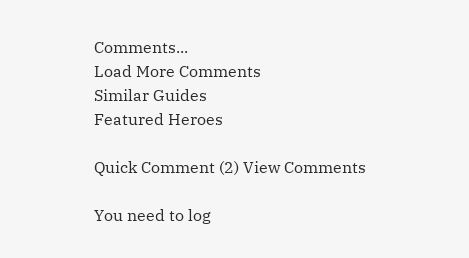Comments...
Load More Comments
Similar Guides
Featured Heroes

Quick Comment (2) View Comments

You need to log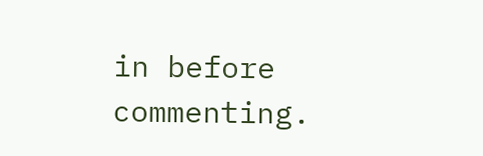in before commenting.